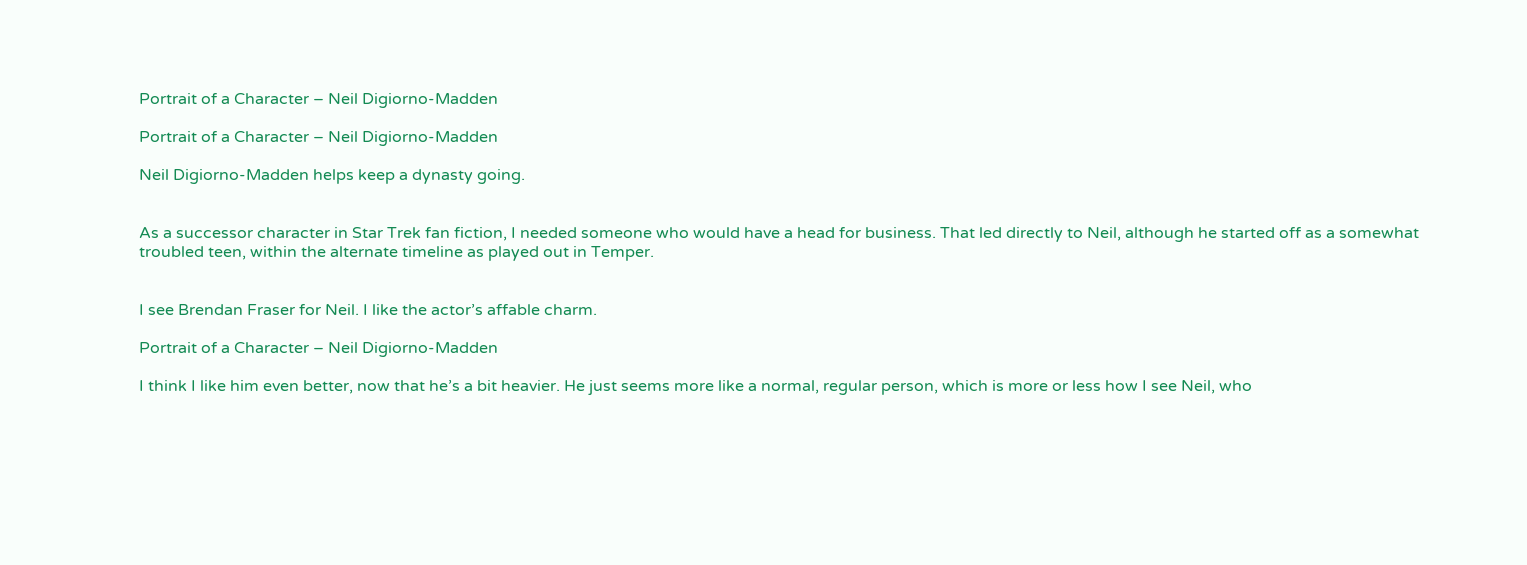Portrait of a Character – Neil Digiorno-Madden

Portrait of a Character – Neil Digiorno-Madden

Neil Digiorno-Madden helps keep a dynasty going.


As a successor character in Star Trek fan fiction, I needed someone who would have a head for business. That led directly to Neil, although he started off as a somewhat troubled teen, within the alternate timeline as played out in Temper.


I see Brendan Fraser for Neil. I like the actor’s affable charm.

Portrait of a Character – Neil Digiorno-Madden

I think I like him even better, now that he’s a bit heavier. He just seems more like a normal, regular person, which is more or less how I see Neil, who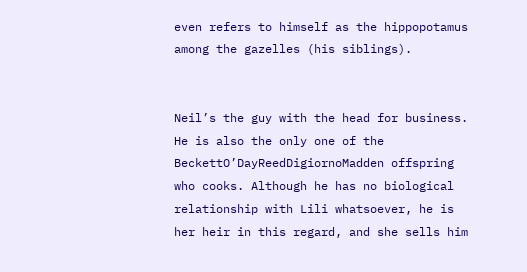even refers to himself as the hippopotamus among the gazelles (his siblings).


Neil’s the guy with the head for business. He is also the only one of the BeckettO’DayReedDigiornoMadden offspring who cooks. Although he has no biological relationship with Lili whatsoever, he is her heir in this regard, and she sells him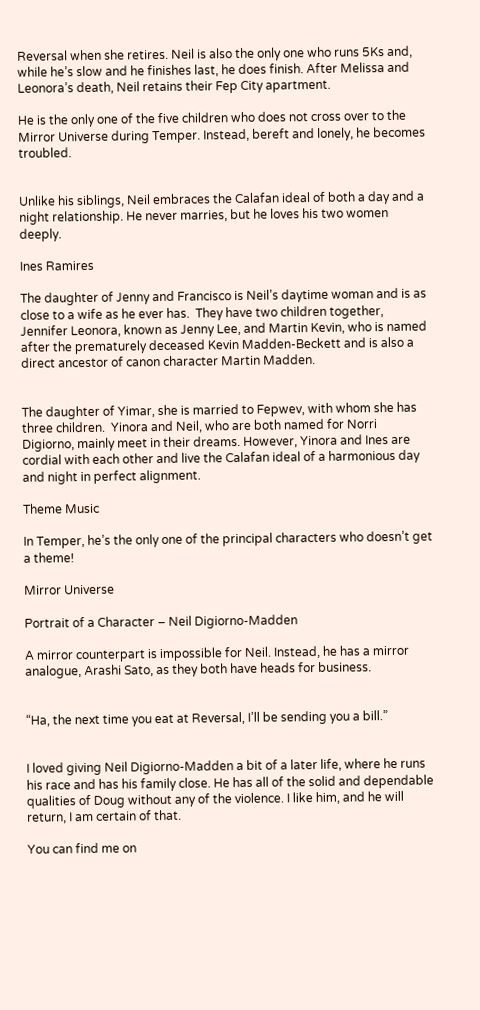Reversal when she retires. Neil is also the only one who runs 5Ks and, while he’s slow and he finishes last, he does finish. After Melissa and Leonora’s death, Neil retains their Fep City apartment.

He is the only one of the five children who does not cross over to the Mirror Universe during Temper. Instead, bereft and lonely, he becomes troubled.


Unlike his siblings, Neil embraces the Calafan ideal of both a day and a night relationship. He never marries, but he loves his two women deeply.

Ines Ramires

The daughter of Jenny and Francisco is Neil’s daytime woman and is as close to a wife as he ever has.  They have two children together, Jennifer Leonora, known as Jenny Lee, and Martin Kevin, who is named after the prematurely deceased Kevin Madden-Beckett and is also a direct ancestor of canon character Martin Madden.


The daughter of Yimar, she is married to Fepwev, with whom she has three children.  Yinora and Neil, who are both named for Norri Digiorno, mainly meet in their dreams. However, Yinora and Ines are cordial with each other and live the Calafan ideal of a harmonious day and night in perfect alignment.

Theme Music

In Temper, he’s the only one of the principal characters who doesn’t get a theme!

Mirror Universe

Portrait of a Character – Neil Digiorno-Madden

A mirror counterpart is impossible for Neil. Instead, he has a mirror analogue, Arashi Sato, as they both have heads for business.


“Ha, the next time you eat at Reversal, I’ll be sending you a bill.”


I loved giving Neil Digiorno-Madden a bit of a later life, where he runs his race and has his family close. He has all of the solid and dependable qualities of Doug without any of the violence. I like him, and he will return, I am certain of that.

You can find me on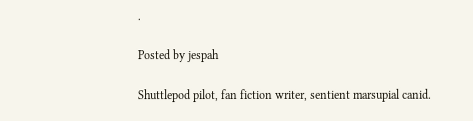.

Posted by jespah

Shuttlepod pilot, fan fiction writer, sentient marsupial canid.